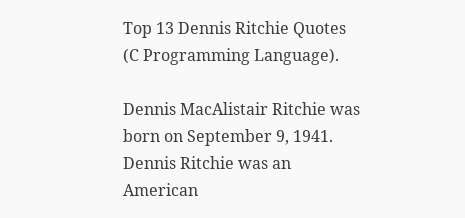Top 13 Dennis Ritchie Quotes (C Programming Language).

Dennis MacAlistair Ritchie was born on September 9, 1941. Dennis Ritchie was an American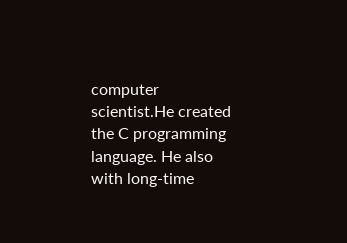computer scientist.He created the C programming language. He also with long-time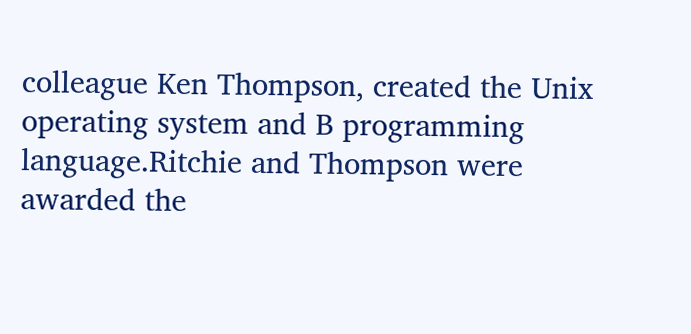colleague Ken Thompson, created the Unix operating system and B programming language.Ritchie and Thompson were awarded the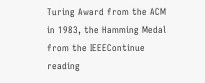Turing Award from the ACM in 1983, the Hamming Medal from the IEEEContinue reading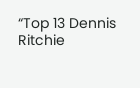“Top 13 Dennis Ritchie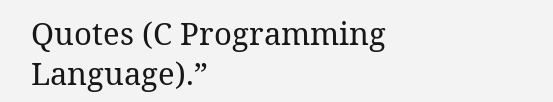Quotes (C Programming Language).”